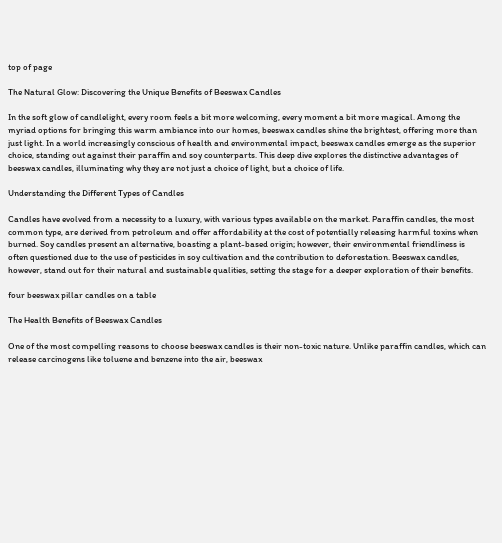top of page

The Natural Glow: Discovering the Unique Benefits of Beeswax Candles

In the soft glow of candlelight, every room feels a bit more welcoming, every moment a bit more magical. Among the myriad options for bringing this warm ambiance into our homes, beeswax candles shine the brightest, offering more than just light. In a world increasingly conscious of health and environmental impact, beeswax candles emerge as the superior choice, standing out against their paraffin and soy counterparts. This deep dive explores the distinctive advantages of beeswax candles, illuminating why they are not just a choice of light, but a choice of life.

Understanding the Different Types of Candles

Candles have evolved from a necessity to a luxury, with various types available on the market. Paraffin candles, the most common type, are derived from petroleum and offer affordability at the cost of potentially releasing harmful toxins when burned. Soy candles present an alternative, boasting a plant-based origin; however, their environmental friendliness is often questioned due to the use of pesticides in soy cultivation and the contribution to deforestation. Beeswax candles, however, stand out for their natural and sustainable qualities, setting the stage for a deeper exploration of their benefits.

four beeswax pillar candles on a table

The Health Benefits of Beeswax Candles

One of the most compelling reasons to choose beeswax candles is their non-toxic nature. Unlike paraffin candles, which can release carcinogens like toluene and benzene into the air, beeswax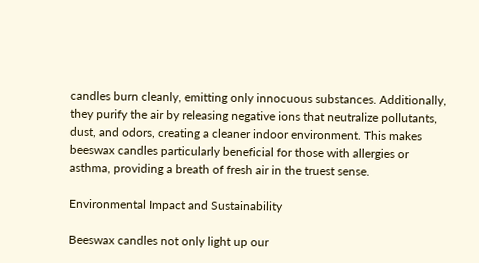candles burn cleanly, emitting only innocuous substances. Additionally, they purify the air by releasing negative ions that neutralize pollutants, dust, and odors, creating a cleaner indoor environment. This makes beeswax candles particularly beneficial for those with allergies or asthma, providing a breath of fresh air in the truest sense.

Environmental Impact and Sustainability

Beeswax candles not only light up our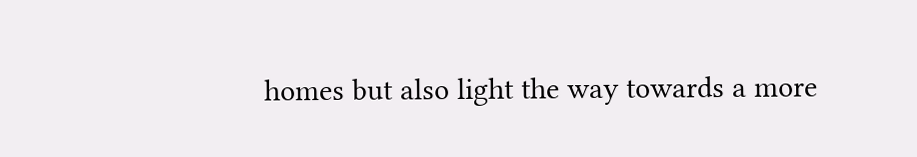homes but also light the way towards a more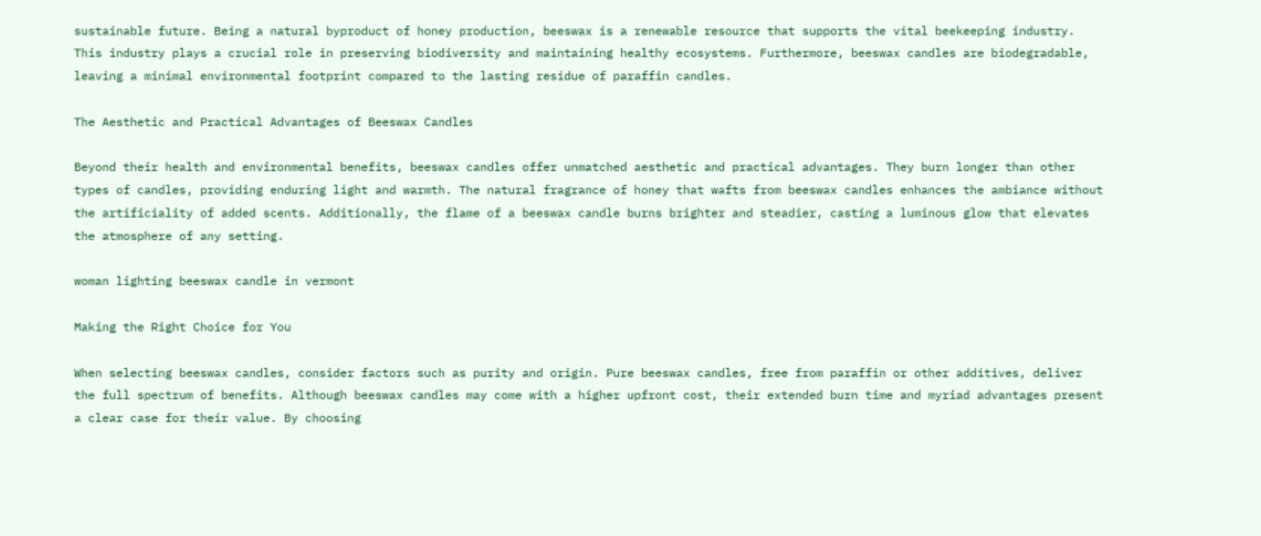sustainable future. Being a natural byproduct of honey production, beeswax is a renewable resource that supports the vital beekeeping industry. This industry plays a crucial role in preserving biodiversity and maintaining healthy ecosystems. Furthermore, beeswax candles are biodegradable, leaving a minimal environmental footprint compared to the lasting residue of paraffin candles.

The Aesthetic and Practical Advantages of Beeswax Candles

Beyond their health and environmental benefits, beeswax candles offer unmatched aesthetic and practical advantages. They burn longer than other types of candles, providing enduring light and warmth. The natural fragrance of honey that wafts from beeswax candles enhances the ambiance without the artificiality of added scents. Additionally, the flame of a beeswax candle burns brighter and steadier, casting a luminous glow that elevates the atmosphere of any setting.

woman lighting beeswax candle in vermont

Making the Right Choice for You

When selecting beeswax candles, consider factors such as purity and origin. Pure beeswax candles, free from paraffin or other additives, deliver the full spectrum of benefits. Although beeswax candles may come with a higher upfront cost, their extended burn time and myriad advantages present a clear case for their value. By choosing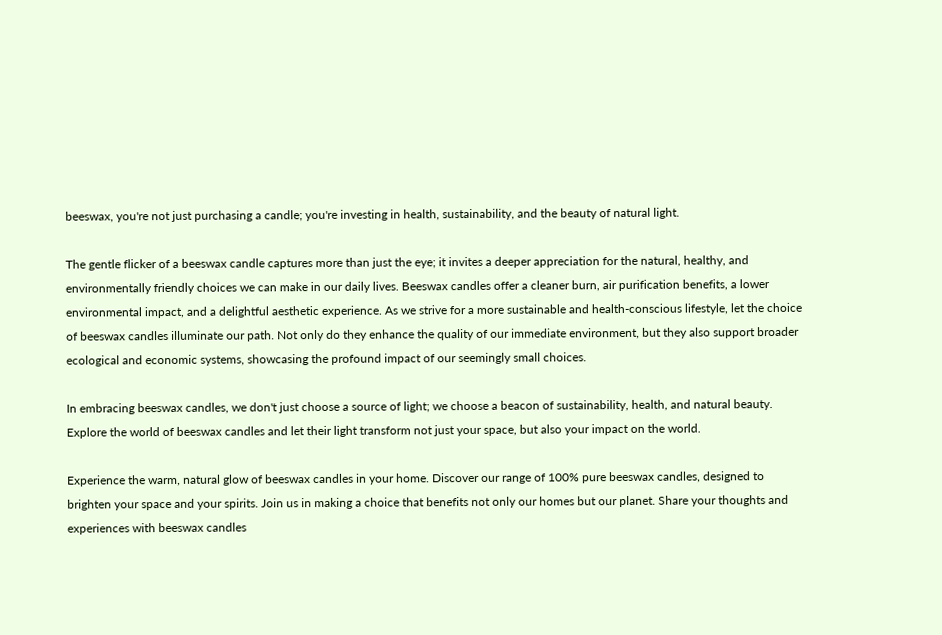beeswax, you're not just purchasing a candle; you're investing in health, sustainability, and the beauty of natural light.

The gentle flicker of a beeswax candle captures more than just the eye; it invites a deeper appreciation for the natural, healthy, and environmentally friendly choices we can make in our daily lives. Beeswax candles offer a cleaner burn, air purification benefits, a lower environmental impact, and a delightful aesthetic experience. As we strive for a more sustainable and health-conscious lifestyle, let the choice of beeswax candles illuminate our path. Not only do they enhance the quality of our immediate environment, but they also support broader ecological and economic systems, showcasing the profound impact of our seemingly small choices.

In embracing beeswax candles, we don't just choose a source of light; we choose a beacon of sustainability, health, and natural beauty. Explore the world of beeswax candles and let their light transform not just your space, but also your impact on the world.

Experience the warm, natural glow of beeswax candles in your home. Discover our range of 100% pure beeswax candles, designed to brighten your space and your spirits. Join us in making a choice that benefits not only our homes but our planet. Share your thoughts and experiences with beeswax candles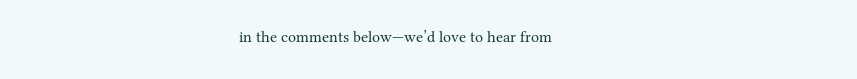in the comments below—we’d love to hear from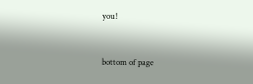you!


bottom of page